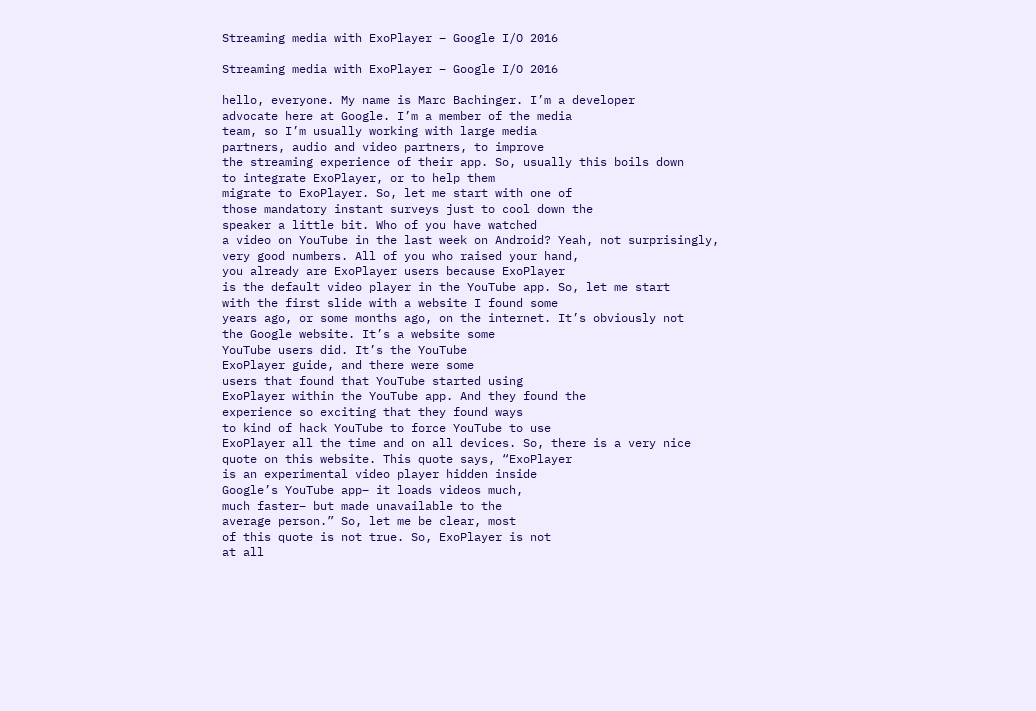Streaming media with ExoPlayer – Google I/O 2016

Streaming media with ExoPlayer – Google I/O 2016

hello, everyone. My name is Marc Bachinger. I’m a developer
advocate here at Google. I’m a member of the media
team, so I’m usually working with large media
partners, audio and video partners, to improve
the streaming experience of their app. So, usually this boils down
to integrate ExoPlayer, or to help them
migrate to ExoPlayer. So, let me start with one of
those mandatory instant surveys just to cool down the
speaker a little bit. Who of you have watched
a video on YouTube in the last week on Android? Yeah, not surprisingly,
very good numbers. All of you who raised your hand,
you already are ExoPlayer users because ExoPlayer
is the default video player in the YouTube app. So, let me start
with the first slide with a website I found some
years ago, or some months ago, on the internet. It’s obviously not
the Google website. It’s a website some
YouTube users did. It’s the YouTube
ExoPlayer guide, and there were some
users that found that YouTube started using
ExoPlayer within the YouTube app. And they found the
experience so exciting that they found ways
to kind of hack YouTube to force YouTube to use
ExoPlayer all the time and on all devices. So, there is a very nice
quote on this website. This quote says, “ExoPlayer
is an experimental video player hidden inside
Google’s YouTube app– it loads videos much,
much faster– but made unavailable to the
average person.” So, let me be clear, most
of this quote is not true. So, ExoPlayer is not
at all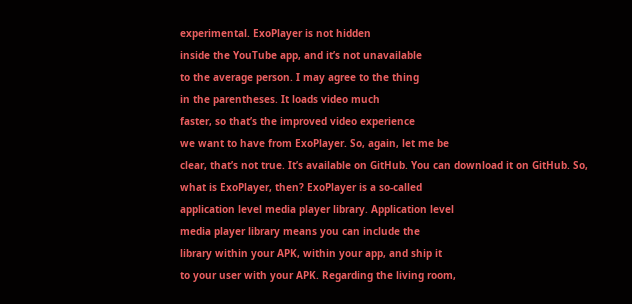experimental. ExoPlayer is not hidden
inside the YouTube app, and it’s not unavailable
to the average person. I may agree to the thing
in the parentheses. It loads video much
faster, so that’s the improved video experience
we want to have from ExoPlayer. So, again, let me be
clear, that’s not true. It’s available on GitHub. You can download it on GitHub. So, what is ExoPlayer, then? ExoPlayer is a so-called
application level media player library. Application level
media player library means you can include the
library within your APK, within your app, and ship it
to your user with your APK. Regarding the living room,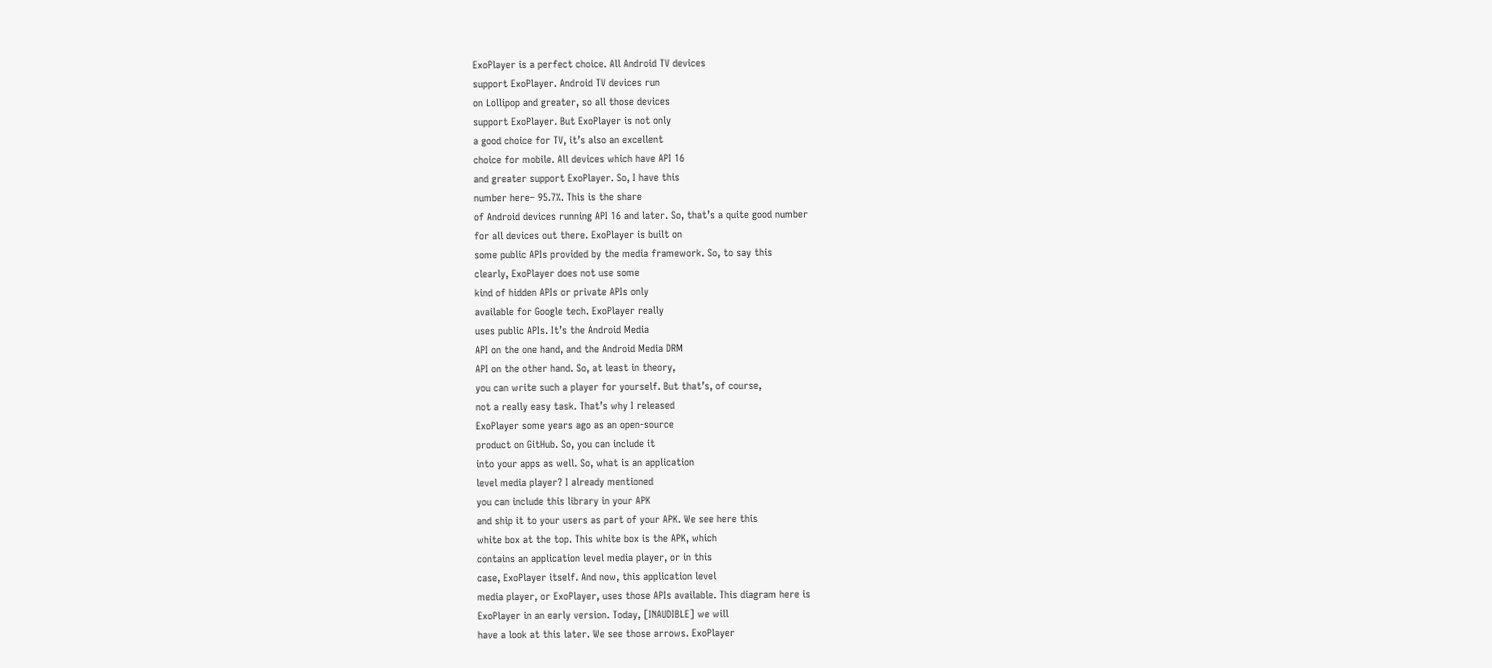ExoPlayer is a perfect choice. All Android TV devices
support ExoPlayer. Android TV devices run
on Lollipop and greater, so all those devices
support ExoPlayer. But ExoPlayer is not only
a good choice for TV, it’s also an excellent
choice for mobile. All devices which have API 16
and greater support ExoPlayer. So, I have this
number here– 95.7%. This is the share
of Android devices running API 16 and later. So, that’s a quite good number
for all devices out there. ExoPlayer is built on
some public APIs provided by the media framework. So, to say this
clearly, ExoPlayer does not use some
kind of hidden APIs or private APIs only
available for Google tech. ExoPlayer really
uses public APIs. It’s the Android Media
API on the one hand, and the Android Media DRM
API on the other hand. So, at least in theory,
you can write such a player for yourself. But that’s, of course,
not a really easy task. That’s why I released
ExoPlayer some years ago as an open-source
product on GitHub. So, you can include it
into your apps as well. So, what is an application
level media player? I already mentioned
you can include this library in your APK
and ship it to your users as part of your APK. We see here this
white box at the top. This white box is the APK, which
contains an application level media player, or in this
case, ExoPlayer itself. And now, this application level
media player, or ExoPlayer, uses those APIs available. This diagram here is
ExoPlayer in an early version. Today, [INAUDIBLE] we will
have a look at this later. We see those arrows. ExoPlayer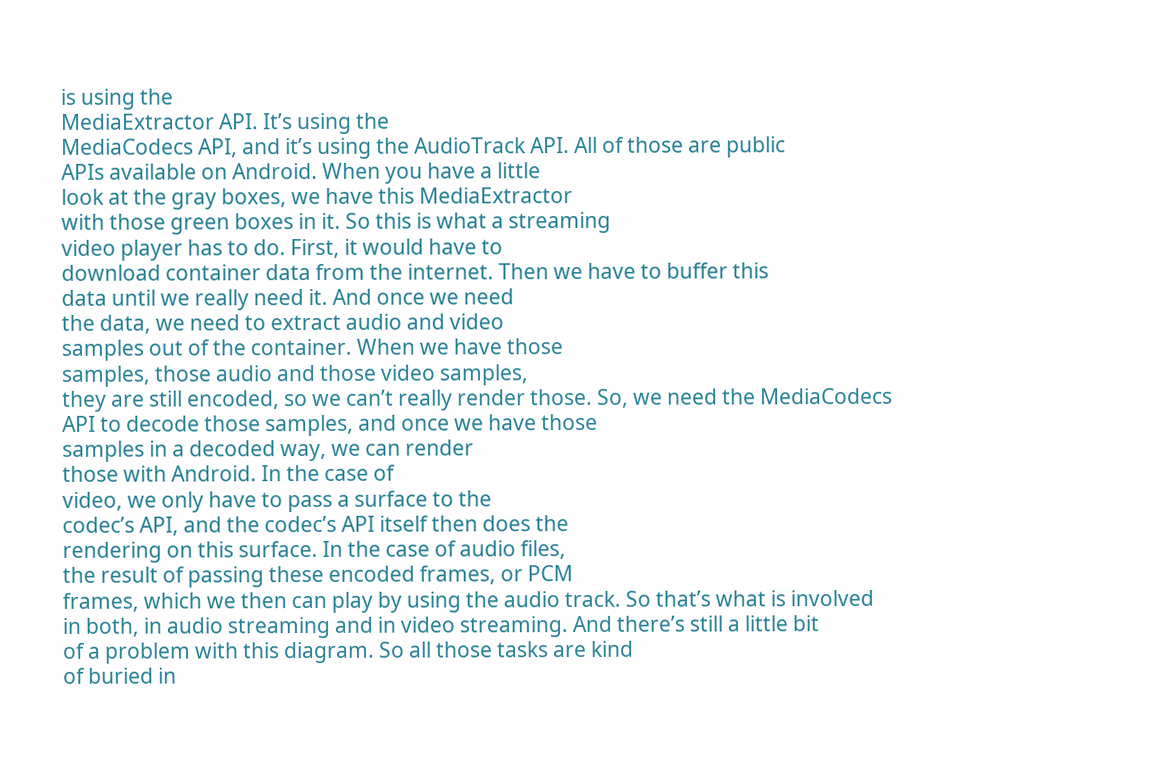is using the
MediaExtractor API. It’s using the
MediaCodecs API, and it’s using the AudioTrack API. All of those are public
APIs available on Android. When you have a little
look at the gray boxes, we have this MediaExtractor
with those green boxes in it. So this is what a streaming
video player has to do. First, it would have to
download container data from the internet. Then we have to buffer this
data until we really need it. And once we need
the data, we need to extract audio and video
samples out of the container. When we have those
samples, those audio and those video samples,
they are still encoded, so we can’t really render those. So, we need the MediaCodecs
API to decode those samples, and once we have those
samples in a decoded way, we can render
those with Android. In the case of
video, we only have to pass a surface to the
codec’s API, and the codec’s API itself then does the
rendering on this surface. In the case of audio files,
the result of passing these encoded frames, or PCM
frames, which we then can play by using the audio track. So that’s what is involved
in both, in audio streaming and in video streaming. And there’s still a little bit
of a problem with this diagram. So all those tasks are kind
of buried in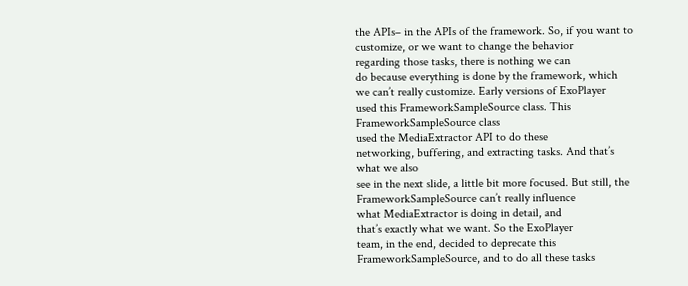the APIs– in the APIs of the framework. So, if you want to
customize, or we want to change the behavior
regarding those tasks, there is nothing we can
do because everything is done by the framework, which
we can’t really customize. Early versions of ExoPlayer
used this FrameworkSampleSource class. This FrameworkSampleSource class
used the MediaExtractor API to do these
networking, buffering, and extracting tasks. And that’s what we also
see in the next slide, a little bit more focused. But still, the
FrameworkSampleSource can’t really influence
what MediaExtractor is doing in detail, and
that’s exactly what we want. So the ExoPlayer
team, in the end, decided to deprecate this
FrameworkSampleSource, and to do all these tasks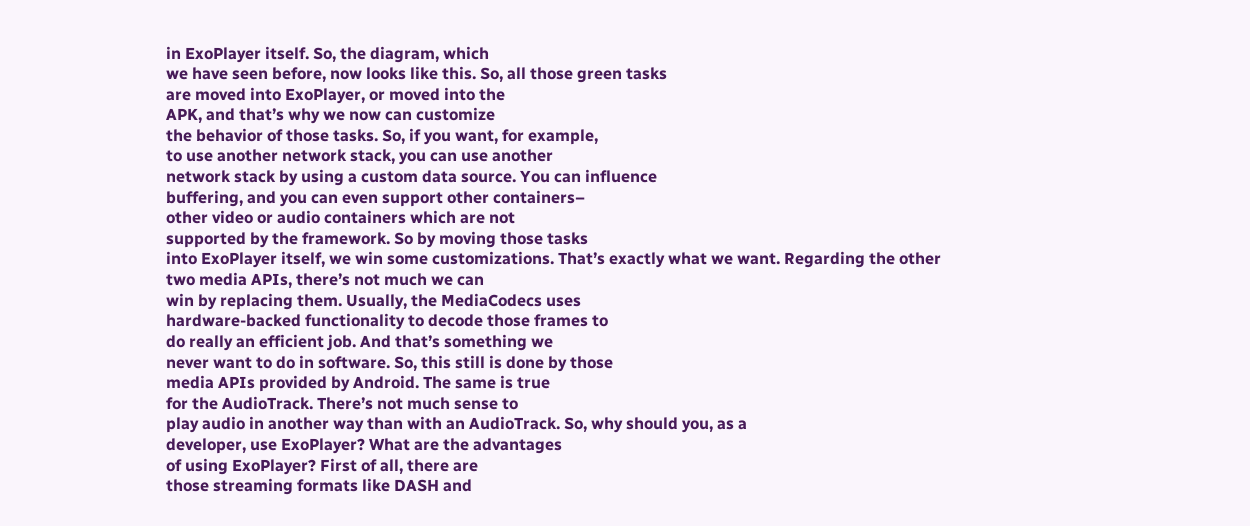in ExoPlayer itself. So, the diagram, which
we have seen before, now looks like this. So, all those green tasks
are moved into ExoPlayer, or moved into the
APK, and that’s why we now can customize
the behavior of those tasks. So, if you want, for example,
to use another network stack, you can use another
network stack by using a custom data source. You can influence
buffering, and you can even support other containers–
other video or audio containers which are not
supported by the framework. So by moving those tasks
into ExoPlayer itself, we win some customizations. That’s exactly what we want. Regarding the other
two media APIs, there’s not much we can
win by replacing them. Usually, the MediaCodecs uses
hardware-backed functionality to decode those frames to
do really an efficient job. And that’s something we
never want to do in software. So, this still is done by those
media APIs provided by Android. The same is true
for the AudioTrack. There’s not much sense to
play audio in another way than with an AudioTrack. So, why should you, as a
developer, use ExoPlayer? What are the advantages
of using ExoPlayer? First of all, there are
those streaming formats like DASH and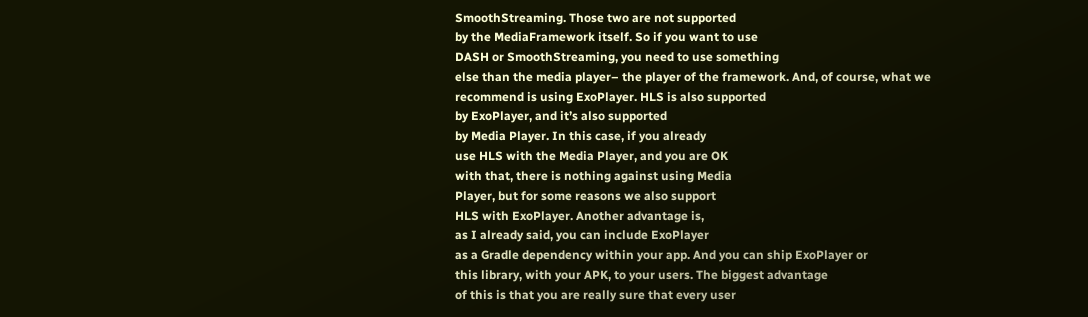SmoothStreaming. Those two are not supported
by the MediaFramework itself. So if you want to use
DASH or SmoothStreaming, you need to use something
else than the media player– the player of the framework. And, of course, what we
recommend is using ExoPlayer. HLS is also supported
by ExoPlayer, and it’s also supported
by Media Player. In this case, if you already
use HLS with the Media Player, and you are OK
with that, there is nothing against using Media
Player, but for some reasons we also support
HLS with ExoPlayer. Another advantage is,
as I already said, you can include ExoPlayer
as a Gradle dependency within your app. And you can ship ExoPlayer or
this library, with your APK, to your users. The biggest advantage
of this is that you are really sure that every user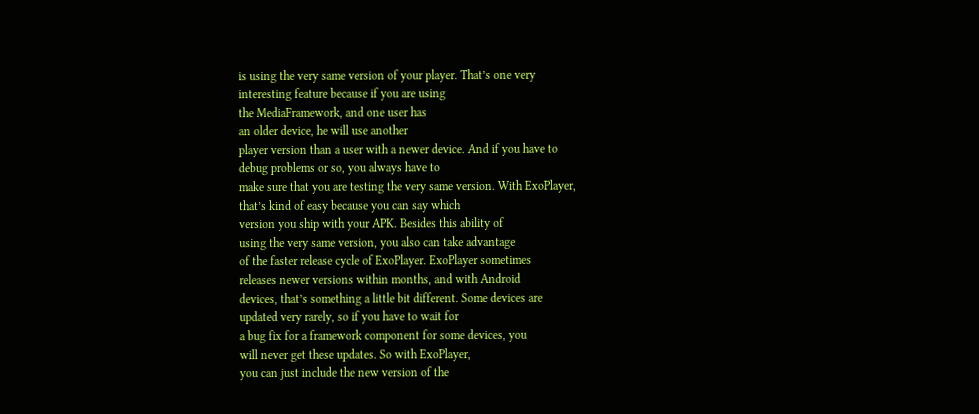is using the very same version of your player. That’s one very
interesting feature because if you are using
the MediaFramework, and one user has
an older device, he will use another
player version than a user with a newer device. And if you have to
debug problems or so, you always have to
make sure that you are testing the very same version. With ExoPlayer,
that’s kind of easy because you can say which
version you ship with your APK. Besides this ability of
using the very same version, you also can take advantage
of the faster release cycle of ExoPlayer. ExoPlayer sometimes
releases newer versions within months, and with Android
devices, that’s something a little bit different. Some devices are
updated very rarely, so if you have to wait for
a bug fix for a framework component for some devices, you
will never get these updates. So with ExoPlayer,
you can just include the new version of the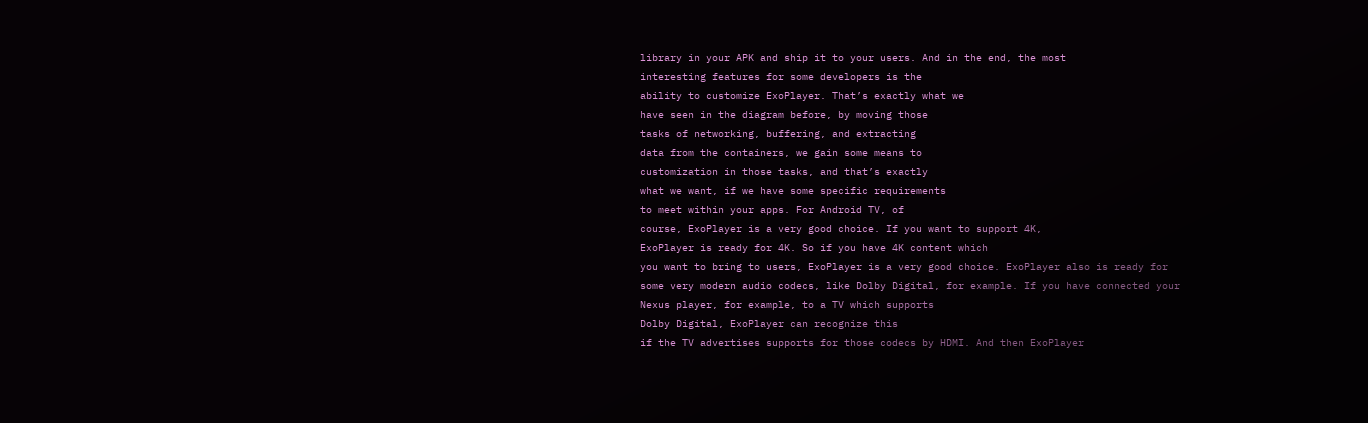library in your APK and ship it to your users. And in the end, the most
interesting features for some developers is the
ability to customize ExoPlayer. That’s exactly what we
have seen in the diagram before, by moving those
tasks of networking, buffering, and extracting
data from the containers, we gain some means to
customization in those tasks, and that’s exactly
what we want, if we have some specific requirements
to meet within your apps. For Android TV, of
course, ExoPlayer is a very good choice. If you want to support 4K,
ExoPlayer is ready for 4K. So if you have 4K content which
you want to bring to users, ExoPlayer is a very good choice. ExoPlayer also is ready for
some very modern audio codecs, like Dolby Digital, for example. If you have connected your
Nexus player, for example, to a TV which supports
Dolby Digital, ExoPlayer can recognize this
if the TV advertises supports for those codecs by HDMI. And then ExoPlayer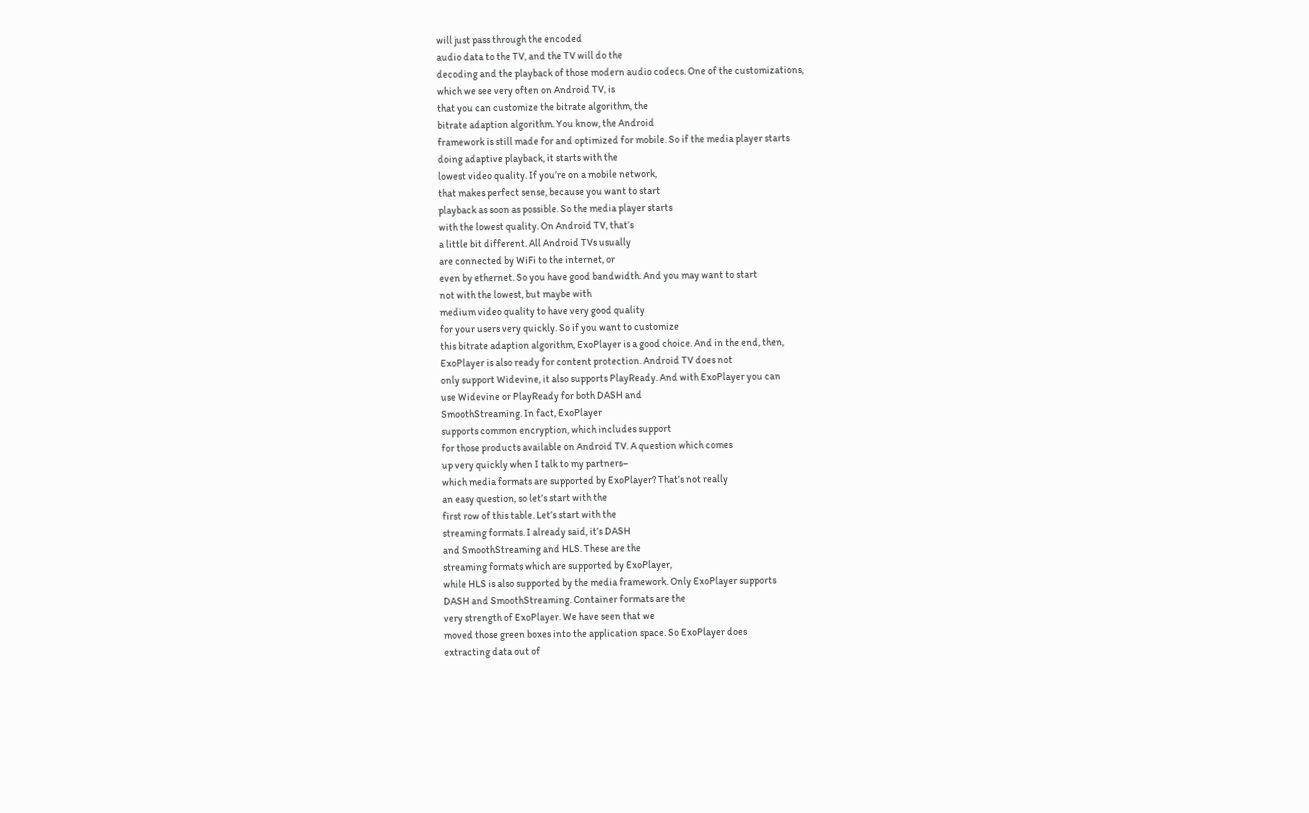will just pass through the encoded
audio data to the TV, and the TV will do the
decoding and the playback of those modern audio codecs. One of the customizations,
which we see very often on Android TV, is
that you can customize the bitrate algorithm, the
bitrate adaption algorithm. You know, the Android
framework is still made for and optimized for mobile. So if the media player starts
doing adaptive playback, it starts with the
lowest video quality. If you’re on a mobile network,
that makes perfect sense, because you want to start
playback as soon as possible. So the media player starts
with the lowest quality. On Android TV, that’s
a little bit different. All Android TVs usually
are connected by WiFi to the internet, or
even by ethernet. So you have good bandwidth. And you may want to start
not with the lowest, but maybe with
medium video quality to have very good quality
for your users very quickly. So if you want to customize
this bitrate adaption algorithm, ExoPlayer is a good choice. And in the end, then,
ExoPlayer is also ready for content protection. Android TV does not
only support Widevine, it also supports PlayReady. And with ExoPlayer you can
use Widevine or PlayReady for both DASH and
SmoothStreaming. In fact, ExoPlayer
supports common encryption, which includes support
for those products available on Android TV. A question which comes
up very quickly when I talk to my partners–
which media formats are supported by ExoPlayer? That’s not really
an easy question, so let’s start with the
first row of this table. Let’s start with the
streaming formats. I already said, it’s DASH
and SmoothStreaming and HLS. These are the
streaming formats which are supported by ExoPlayer,
while HLS is also supported by the media framework. Only ExoPlayer supports
DASH and SmoothStreaming. Container formats are the
very strength of ExoPlayer. We have seen that we
moved those green boxes into the application space. So ExoPlayer does
extracting data out of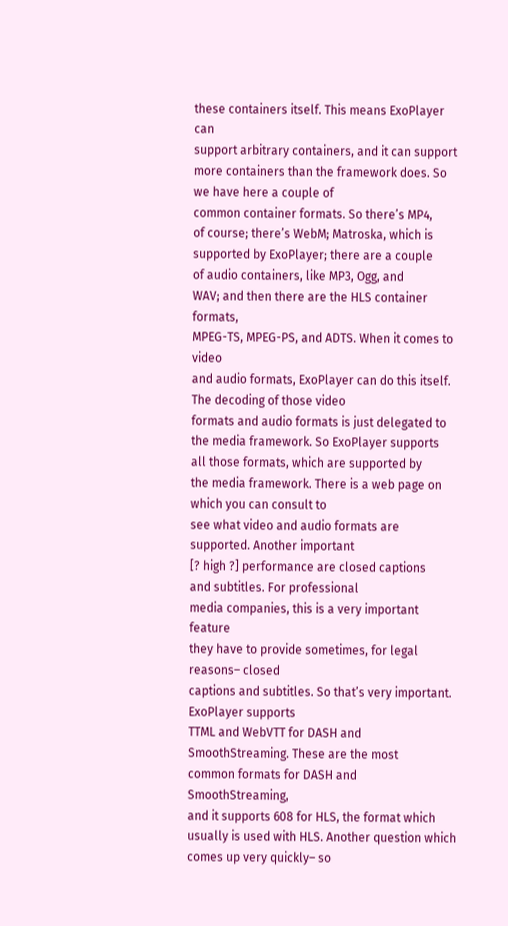these containers itself. This means ExoPlayer can
support arbitrary containers, and it can support
more containers than the framework does. So we have here a couple of
common container formats. So there’s MP4,
of course; there’s WebM; Matroska, which is
supported by ExoPlayer; there are a couple
of audio containers, like MP3, Ogg, and
WAV; and then there are the HLS container formats,
MPEG-TS, MPEG-PS, and ADTS. When it comes to video
and audio formats, ExoPlayer can do this itself. The decoding of those video
formats and audio formats is just delegated to
the media framework. So ExoPlayer supports
all those formats, which are supported by
the media framework. There is a web page on which you can consult to
see what video and audio formats are supported. Another important
[? high ?] performance are closed captions
and subtitles. For professional
media companies, this is a very important feature
they have to provide sometimes, for legal reasons– closed
captions and subtitles. So that’s very important. ExoPlayer supports
TTML and WebVTT for DASH and SmoothStreaming. These are the most
common formats for DASH and SmoothStreaming,
and it supports 608 for HLS, the format which
usually is used with HLS. Another question which
comes up very quickly– so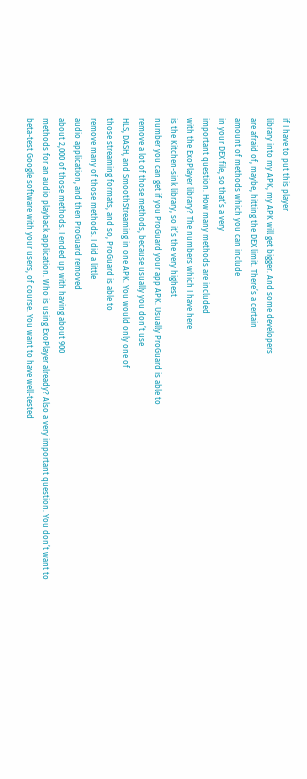if I have to put this player
library into my APK, my APK will get bigger. And some developers
are afraid of, maybe, hitting the DEX limit. There’s a certain
amount of methods which you can include
in your DEX file, so that’s a very
important question. How many methods are included
with the ExoPlayer library? The numbers which I have here
is the Kitchen-sink library, so it’s the very highest
number you can get if you ProGuard your app APK. Usually ProGuard is able to
remove a lot of those methods, because usually you don’t use
HLS, DASH, and SmoothStreaming in one APK. You would only one of
those streaming formats, and so, ProGuard is able to
remove many of those methods. I did a little
audio application, and then ProGuard removed
about 2,000 of those methods. I ended up with having about 900
methods for an audio playback application. Who is using ExoPlayer already? Also a very important question. You don’t want to
beta-test Google software with your users, of course. You want to have well-tested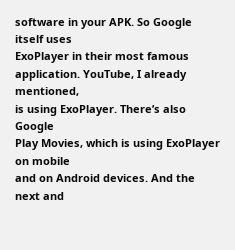software in your APK. So Google itself uses
ExoPlayer in their most famous application. YouTube, I already mentioned,
is using ExoPlayer. There’s also Google
Play Movies, which is using ExoPlayer on mobile
and on Android devices. And the next and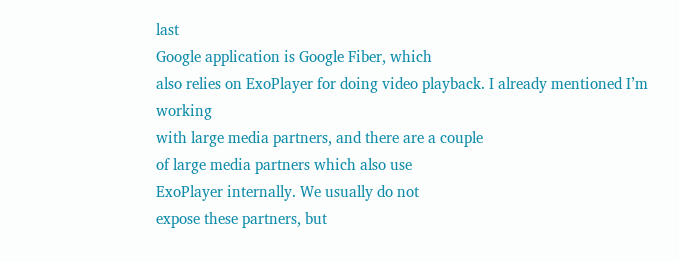last
Google application is Google Fiber, which
also relies on ExoPlayer for doing video playback. I already mentioned I’m working
with large media partners, and there are a couple
of large media partners which also use
ExoPlayer internally. We usually do not
expose these partners, but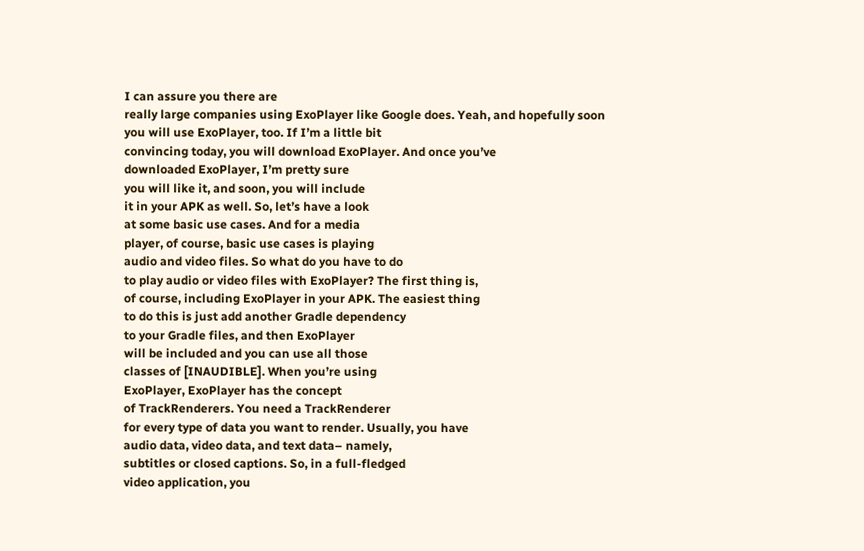I can assure you there are
really large companies using ExoPlayer like Google does. Yeah, and hopefully soon
you will use ExoPlayer, too. If I’m a little bit
convincing today, you will download ExoPlayer. And once you’ve
downloaded ExoPlayer, I’m pretty sure
you will like it, and soon, you will include
it in your APK as well. So, let’s have a look
at some basic use cases. And for a media
player, of course, basic use cases is playing
audio and video files. So what do you have to do
to play audio or video files with ExoPlayer? The first thing is,
of course, including ExoPlayer in your APK. The easiest thing
to do this is just add another Gradle dependency
to your Gradle files, and then ExoPlayer
will be included and you can use all those
classes of [INAUDIBLE]. When you’re using
ExoPlayer, ExoPlayer has the concept
of TrackRenderers. You need a TrackRenderer
for every type of data you want to render. Usually, you have
audio data, video data, and text data– namely,
subtitles or closed captions. So, in a full-fledged
video application, you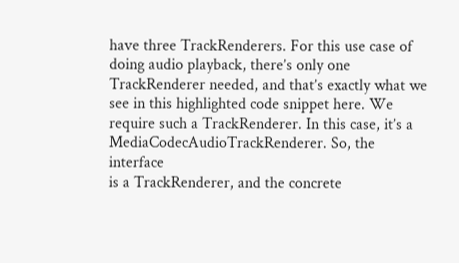have three TrackRenderers. For this use case of
doing audio playback, there’s only one
TrackRenderer needed, and that’s exactly what we
see in this highlighted code snippet here. We require such a TrackRenderer. In this case, it’s a
MediaCodecAudioTrackRenderer. So, the interface
is a TrackRenderer, and the concrete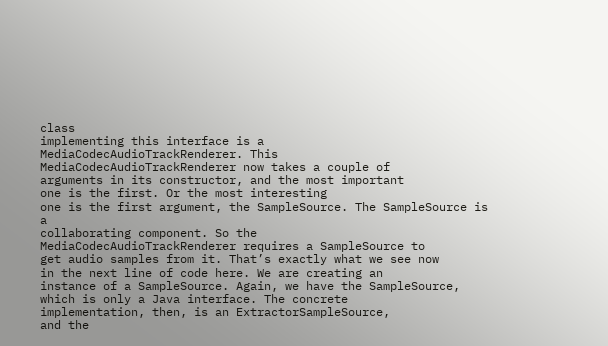class
implementing this interface is a
MediaCodecAudioTrackRenderer. This
MediaCodecAudioTrackRenderer now takes a couple of
arguments in its constructor, and the most important
one is the first. Or the most interesting
one is the first argument, the SampleSource. The SampleSource is a
collaborating component. So the
MediaCodecAudioTrackRenderer requires a SampleSource to
get audio samples from it. That’s exactly what we see now
in the next line of code here. We are creating an
instance of a SampleSource. Again, we have the SampleSource,
which is only a Java interface. The concrete
implementation, then, is an ExtractorSampleSource,
and the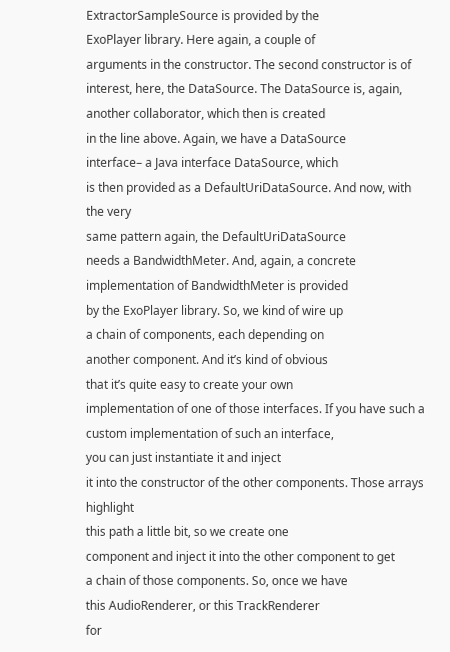ExtractorSampleSource is provided by the
ExoPlayer library. Here again, a couple of
arguments in the constructor. The second constructor is of
interest, here, the DataSource. The DataSource is, again,
another collaborator, which then is created
in the line above. Again, we have a DataSource
interface– a Java interface DataSource, which
is then provided as a DefaultUriDataSource. And now, with the very
same pattern again, the DefaultUriDataSource
needs a BandwidthMeter. And, again, a concrete
implementation of BandwidthMeter is provided
by the ExoPlayer library. So, we kind of wire up
a chain of components, each depending on
another component. And it’s kind of obvious
that it’s quite easy to create your own
implementation of one of those interfaces. If you have such a
custom implementation of such an interface,
you can just instantiate it and inject
it into the constructor of the other components. Those arrays highlight
this path a little bit, so we create one
component and inject it into the other component to get
a chain of those components. So, once we have
this AudioRenderer, or this TrackRenderer
for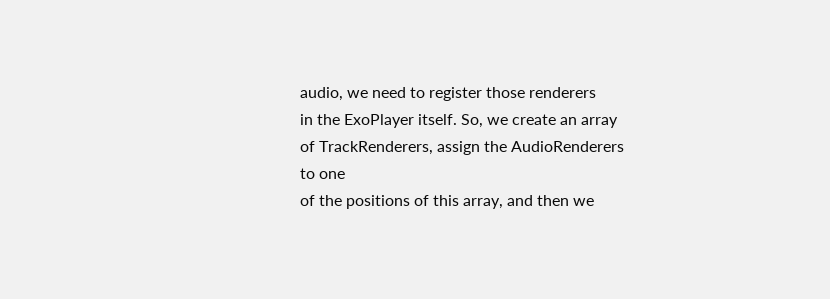audio, we need to register those renderers
in the ExoPlayer itself. So, we create an array
of TrackRenderers, assign the AudioRenderers to one
of the positions of this array, and then we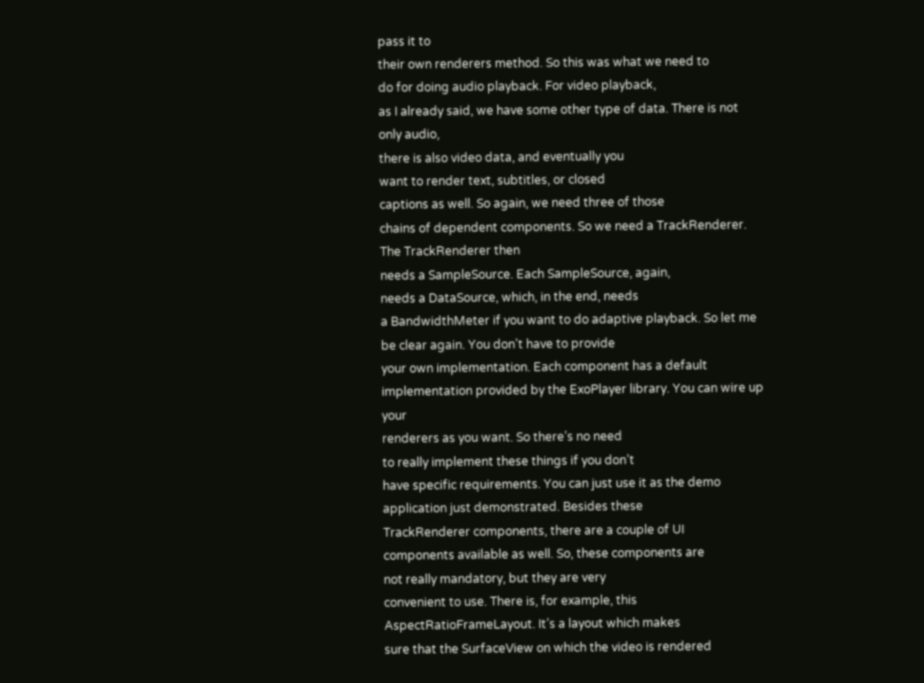pass it to
their own renderers method. So this was what we need to
do for doing audio playback. For video playback,
as I already said, we have some other type of data. There is not only audio,
there is also video data, and eventually you
want to render text, subtitles, or closed
captions as well. So again, we need three of those
chains of dependent components. So we need a TrackRenderer. The TrackRenderer then
needs a SampleSource. Each SampleSource, again,
needs a DataSource, which, in the end, needs
a BandwidthMeter if you want to do adaptive playback. So let me be clear again. You don’t have to provide
your own implementation. Each component has a default
implementation provided by the ExoPlayer library. You can wire up your
renderers as you want. So there’s no need
to really implement these things if you don’t
have specific requirements. You can just use it as the demo
application just demonstrated. Besides these
TrackRenderer components, there are a couple of UI
components available as well. So, these components are
not really mandatory, but they are very
convenient to use. There is, for example, this
AspectRatioFrameLayout. It’s a layout which makes
sure that the SurfaceView on which the video is rendered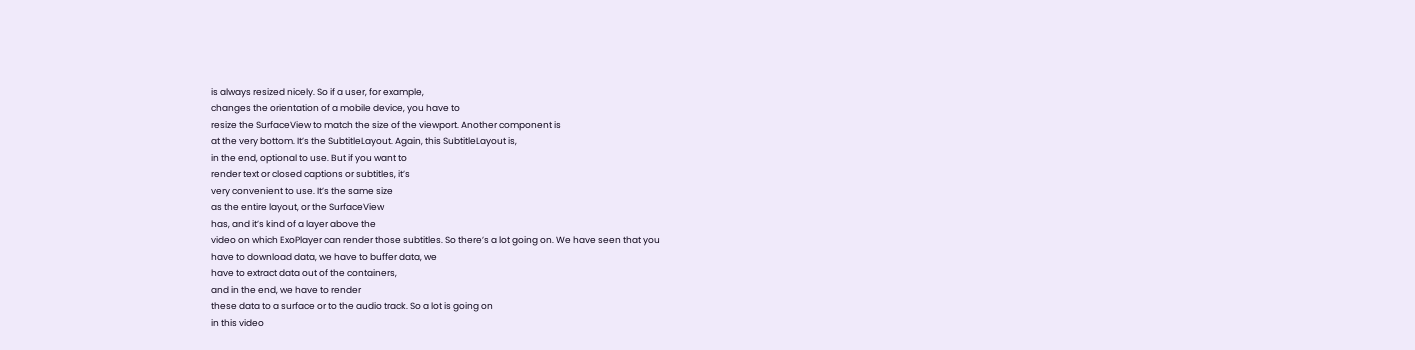is always resized nicely. So if a user, for example,
changes the orientation of a mobile device, you have to
resize the SurfaceView to match the size of the viewport. Another component is
at the very bottom. It’s the SubtitleLayout. Again, this SubtitleLayout is,
in the end, optional to use. But if you want to
render text or closed captions or subtitles, it’s
very convenient to use. It’s the same size
as the entire layout, or the SurfaceView
has, and it’s kind of a layer above the
video on which ExoPlayer can render those subtitles. So there’s a lot going on. We have seen that you
have to download data, we have to buffer data, we
have to extract data out of the containers,
and in the end, we have to render
these data to a surface or to the audio track. So a lot is going on
in this video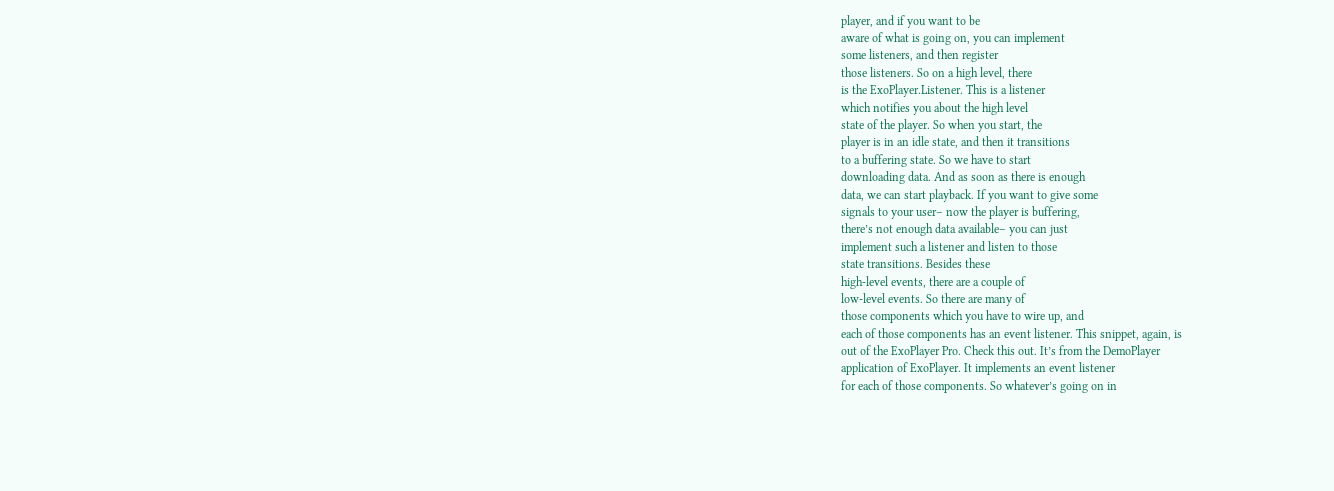player, and if you want to be
aware of what is going on, you can implement
some listeners, and then register
those listeners. So on a high level, there
is the ExoPlayer.Listener. This is a listener
which notifies you about the high level
state of the player. So when you start, the
player is in an idle state, and then it transitions
to a buffering state. So we have to start
downloading data. And as soon as there is enough
data, we can start playback. If you want to give some
signals to your user– now the player is buffering,
there’s not enough data available– you can just
implement such a listener and listen to those
state transitions. Besides these
high-level events, there are a couple of
low-level events. So there are many of
those components which you have to wire up, and
each of those components has an event listener. This snippet, again, is
out of the ExoPlayer Pro. Check this out. It’s from the DemoPlayer
application of ExoPlayer. It implements an event listener
for each of those components. So whatever’s going on in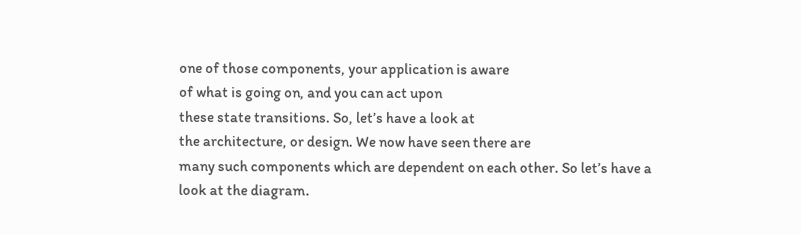one of those components, your application is aware
of what is going on, and you can act upon
these state transitions. So, let’s have a look at
the architecture, or design. We now have seen there are
many such components which are dependent on each other. So let’s have a
look at the diagram.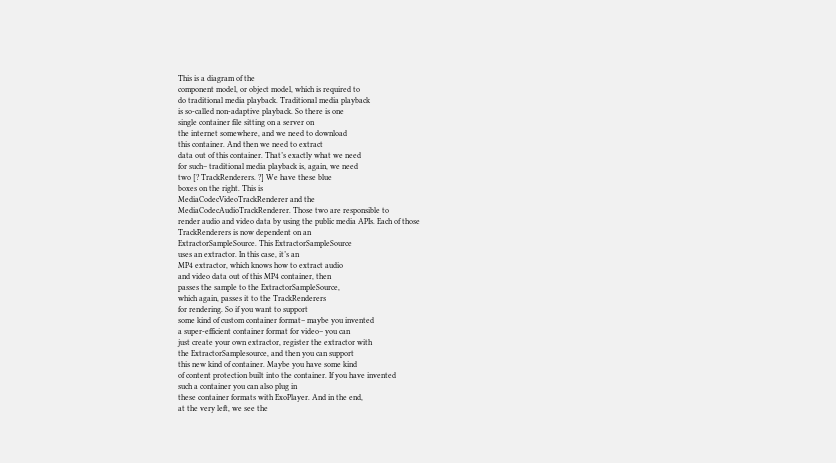This is a diagram of the
component model, or object model, which is required to
do traditional media playback. Traditional media playback
is so-called non-adaptive playback. So there is one
single container file sitting on a server on
the internet somewhere, and we need to download
this container. And then we need to extract
data out of this container. That’s exactly what we need
for such– traditional media playback is, again, we need
two [? TrackRenderers. ?] We have these blue
boxes on the right. This is
MediaCodecVideoTrackRenderer and the
MediaCodecAudioTrackRenderer. Those two are responsible to
render audio and video data by using the public media APIs. Each of those
TrackRenderers is now dependent on an
ExtractorSampleSource. This ExtractorSampleSource
uses an extractor. In this case, it’s an
MP4 extractor, which knows how to extract audio
and video data out of this MP4 container, then
passes the sample to the ExtractorSampleSource,
which again, passes it to the TrackRenderers
for rendering. So if you want to support
some kind of custom container format– maybe you invented
a super-efficient container format for video– you can
just create your own extractor, register the extractor with
the ExtractorSamplesource, and then you can support
this new kind of container. Maybe you have some kind
of content protection built into the container. If you have invented
such a container you can also plug in
these container formats with ExoPlayer. And in the end,
at the very left, we see the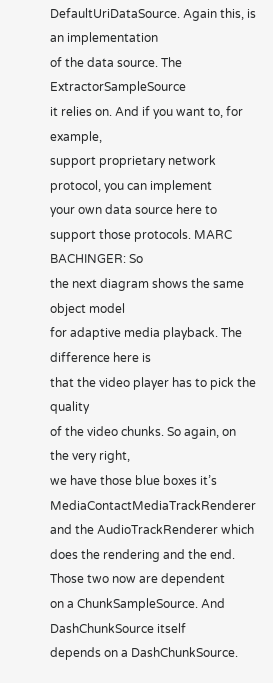DefaultUriDataSource. Again this, is an implementation
of the data source. The ExtractorSampleSource
it relies on. And if you want to, for example,
support proprietary network protocol, you can implement
your own data source here to support those protocols. MARC BACHINGER: So
the next diagram shows the same object model
for adaptive media playback. The difference here is
that the video player has to pick the quality
of the video chunks. So again, on the very right,
we have those blue boxes it’s
MediaContactMediaTrackRenderer and the AudioTrackRenderer which
does the rendering and the end. Those two now are dependent
on a ChunkSampleSource. And DashChunkSource itself
depends on a DashChunkSource.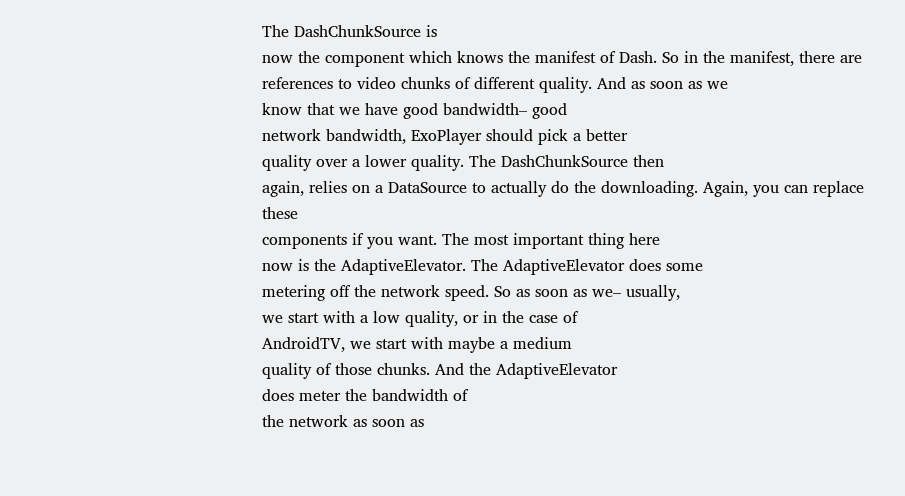The DashChunkSource is
now the component which knows the manifest of Dash. So in the manifest, there are
references to video chunks of different quality. And as soon as we
know that we have good bandwidth– good
network bandwidth, ExoPlayer should pick a better
quality over a lower quality. The DashChunkSource then
again, relies on a DataSource to actually do the downloading. Again, you can replace these
components if you want. The most important thing here
now is the AdaptiveElevator. The AdaptiveElevator does some
metering off the network speed. So as soon as we– usually,
we start with a low quality, or in the case of
AndroidTV, we start with maybe a medium
quality of those chunks. And the AdaptiveElevator
does meter the bandwidth of
the network as soon as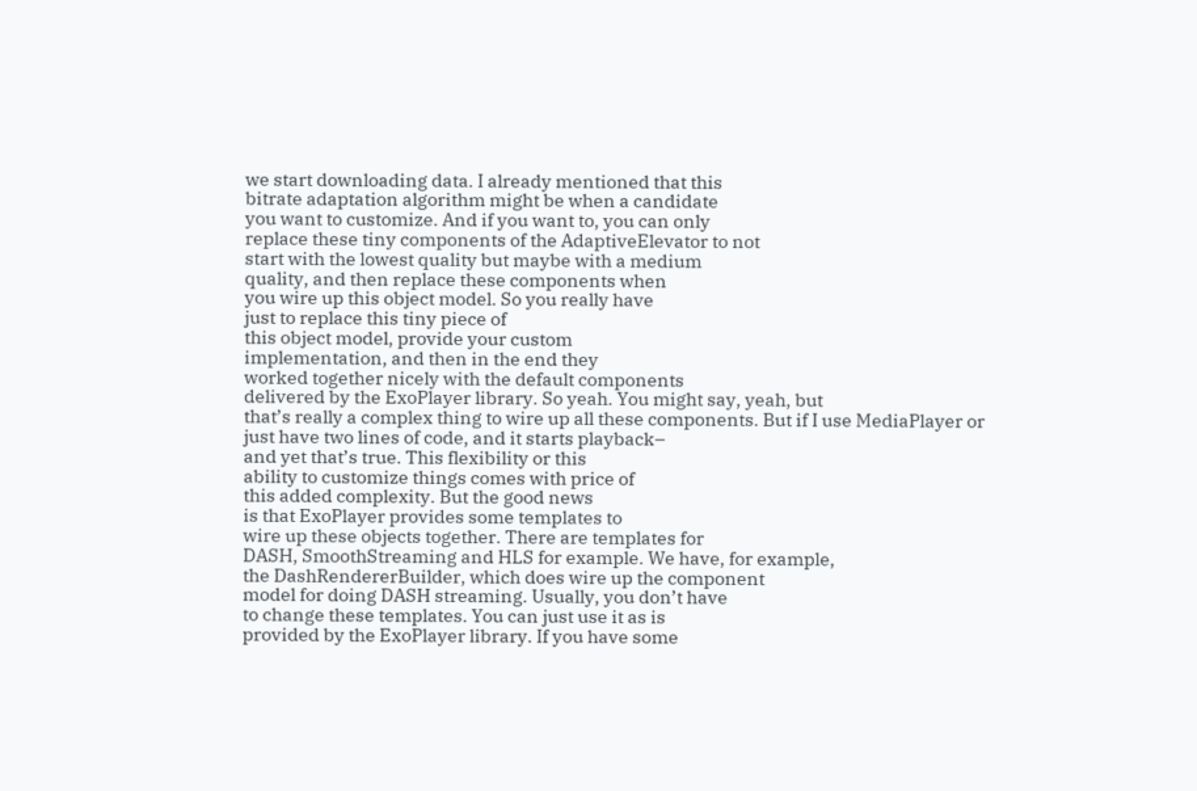we start downloading data. I already mentioned that this
bitrate adaptation algorithm might be when a candidate
you want to customize. And if you want to, you can only
replace these tiny components of the AdaptiveElevator to not
start with the lowest quality but maybe with a medium
quality, and then replace these components when
you wire up this object model. So you really have
just to replace this tiny piece of
this object model, provide your custom
implementation, and then in the end they
worked together nicely with the default components
delivered by the ExoPlayer library. So yeah. You might say, yeah, but
that’s really a complex thing to wire up all these components. But if I use MediaPlayer or
just have two lines of code, and it starts playback–
and yet that’s true. This flexibility or this
ability to customize things comes with price of
this added complexity. But the good news
is that ExoPlayer provides some templates to
wire up these objects together. There are templates for
DASH, SmoothStreaming and HLS for example. We have, for example,
the DashRendererBuilder, which does wire up the component
model for doing DASH streaming. Usually, you don’t have
to change these templates. You can just use it as is
provided by the ExoPlayer library. If you have some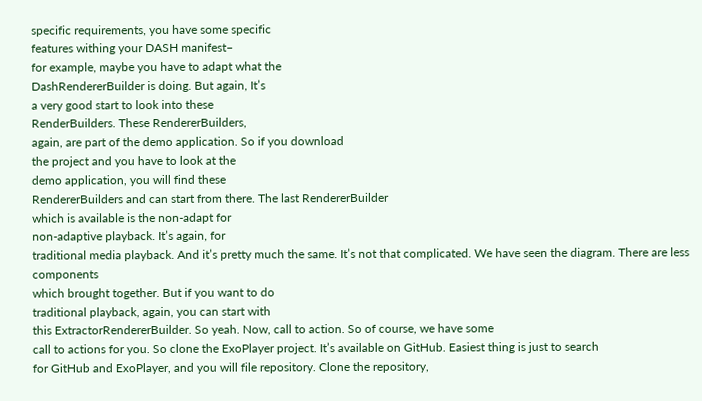specific requirements, you have some specific
features withing your DASH manifest–
for example, maybe you have to adapt what the
DashRendererBuilder is doing. But again, It’s
a very good start to look into these
RenderBuilders. These RendererBuilders,
again, are part of the demo application. So if you download
the project and you have to look at the
demo application, you will find these
RendererBuilders and can start from there. The last RendererBuilder
which is available is the non-adapt for
non-adaptive playback. It’s again, for
traditional media playback. And it’s pretty much the same. It’s not that complicated. We have seen the diagram. There are less components
which brought together. But if you want to do
traditional playback, again, you can start with
this ExtractorRendererBuilder. So yeah. Now, call to action. So of course, we have some
call to actions for you. So clone the ExoPlayer project. It’s available on GitHub. Easiest thing is just to search
for GitHub and ExoPlayer, and you will file repository. Clone the repository,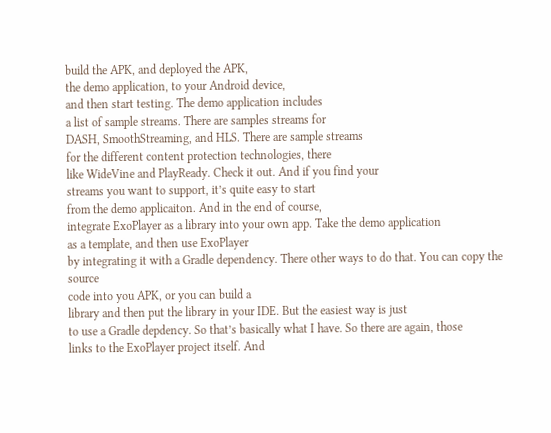build the APK, and deployed the APK,
the demo application, to your Android device,
and then start testing. The demo application includes
a list of sample streams. There are samples streams for
DASH, SmoothStreaming, and HLS. There are sample streams
for the different content protection technologies, there
like WideVine and PlayReady. Check it out. And if you find your
streams you want to support, it’s quite easy to start
from the demo applicaiton. And in the end of course,
integrate ExoPlayer as a library into your own app. Take the demo application
as a template, and then use ExoPlayer
by integrating it with a Gradle dependency. There other ways to do that. You can copy the source
code into you APK, or you can build a
library and then put the library in your IDE. But the easiest way is just
to use a Gradle depdency. So that’s basically what I have. So there are again, those
links to the ExoPlayer project itself. And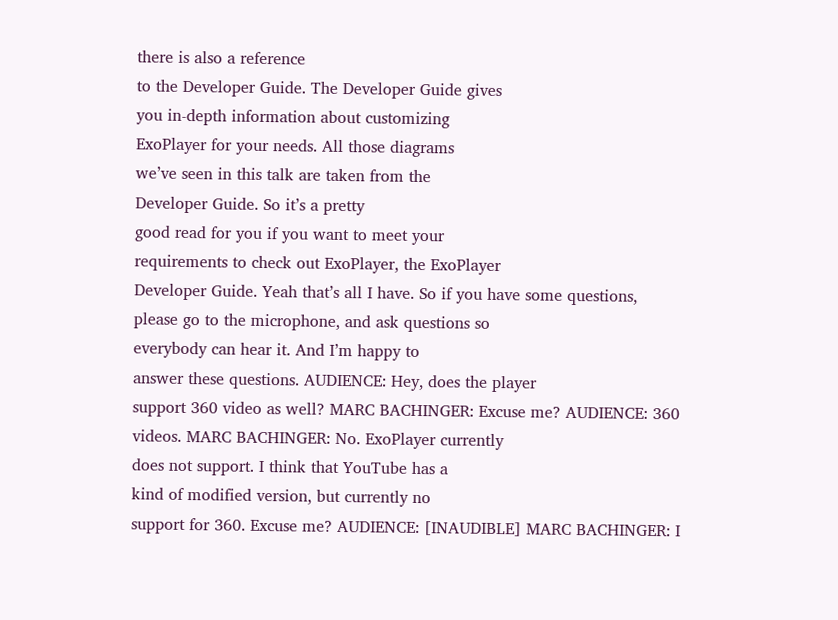there is also a reference
to the Developer Guide. The Developer Guide gives
you in-depth information about customizing
ExoPlayer for your needs. All those diagrams
we’ve seen in this talk are taken from the
Developer Guide. So it’s a pretty
good read for you if you want to meet your
requirements to check out ExoPlayer, the ExoPlayer
Developer Guide. Yeah that’s all I have. So if you have some questions,
please go to the microphone, and ask questions so
everybody can hear it. And I’m happy to
answer these questions. AUDIENCE: Hey, does the player
support 360 video as well? MARC BACHINGER: Excuse me? AUDIENCE: 360 videos. MARC BACHINGER: No. ExoPlayer currently
does not support. I think that YouTube has a
kind of modified version, but currently no
support for 360. Excuse me? AUDIENCE: [INAUDIBLE] MARC BACHINGER: I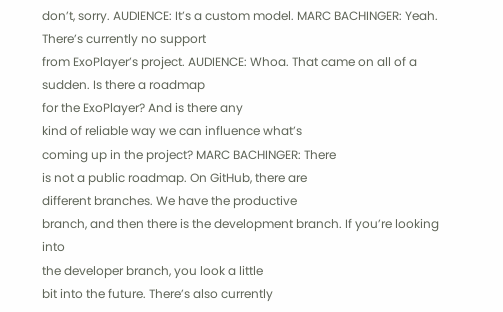don’t, sorry. AUDIENCE: It’s a custom model. MARC BACHINGER: Yeah. There’s currently no support
from ExoPlayer’s project. AUDIENCE: Whoa. That came on all of a sudden. Is there a roadmap
for the ExoPlayer? And is there any
kind of reliable way we can influence what’s
coming up in the project? MARC BACHINGER: There
is not a public roadmap. On GitHub, there are
different branches. We have the productive
branch, and then there is the development branch. If you’re looking into
the developer branch, you look a little
bit into the future. There’s also currently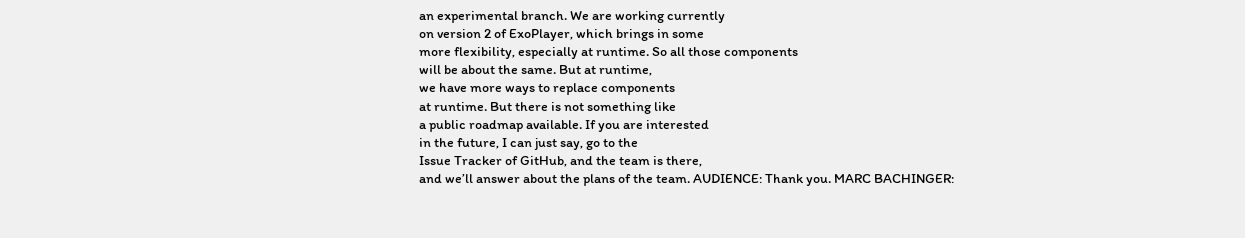an experimental branch. We are working currently
on version 2 of ExoPlayer, which brings in some
more flexibility, especially at runtime. So all those components
will be about the same. But at runtime,
we have more ways to replace components
at runtime. But there is not something like
a public roadmap available. If you are interested
in the future, I can just say, go to the
Issue Tracker of GitHub, and the team is there,
and we’ll answer about the plans of the team. AUDIENCE: Thank you. MARC BACHINGER: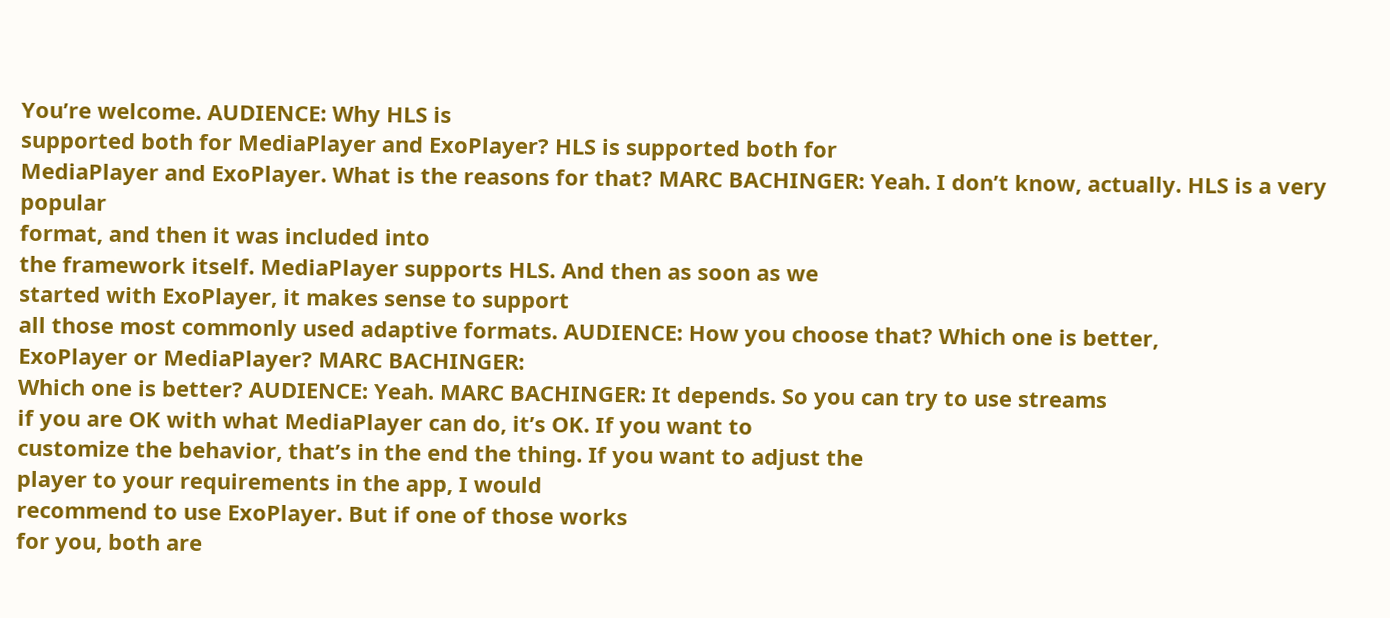You’re welcome. AUDIENCE: Why HLS is
supported both for MediaPlayer and ExoPlayer? HLS is supported both for
MediaPlayer and ExoPlayer. What is the reasons for that? MARC BACHINGER: Yeah. I don’t know, actually. HLS is a very popular
format, and then it was included into
the framework itself. MediaPlayer supports HLS. And then as soon as we
started with ExoPlayer, it makes sense to support
all those most commonly used adaptive formats. AUDIENCE: How you choose that? Which one is better,
ExoPlayer or MediaPlayer? MARC BACHINGER:
Which one is better? AUDIENCE: Yeah. MARC BACHINGER: It depends. So you can try to use streams
if you are OK with what MediaPlayer can do, it’s OK. If you want to
customize the behavior, that’s in the end the thing. If you want to adjust the
player to your requirements in the app, I would
recommend to use ExoPlayer. But if one of those works
for you, both are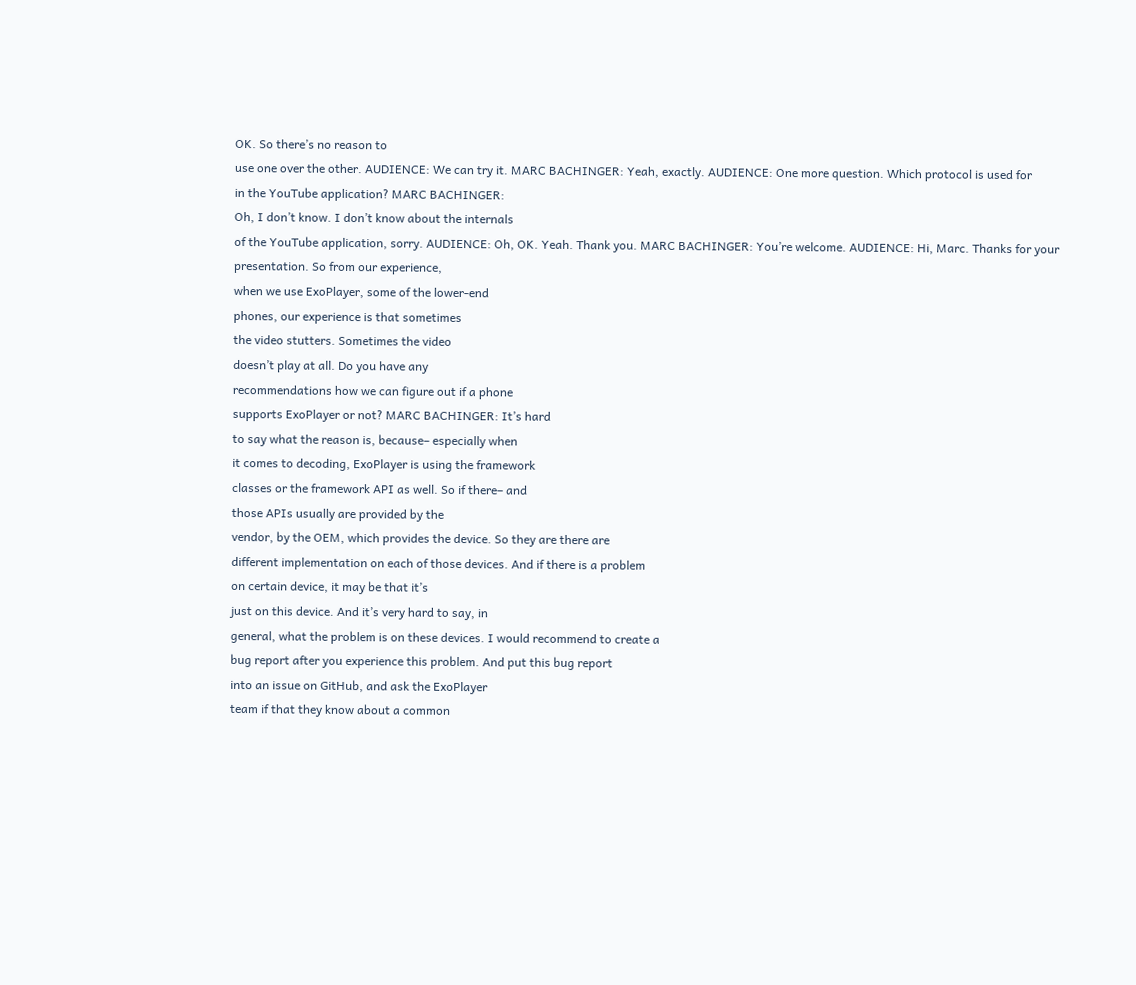OK. So there’s no reason to
use one over the other. AUDIENCE: We can try it. MARC BACHINGER: Yeah, exactly. AUDIENCE: One more question. Which protocol is used for
in the YouTube application? MARC BACHINGER:
Oh, I don’t know. I don’t know about the internals
of the YouTube application, sorry. AUDIENCE: Oh, OK. Yeah. Thank you. MARC BACHINGER: You’re welcome. AUDIENCE: Hi, Marc. Thanks for your presentation. So from our experience,
when we use ExoPlayer, some of the lower-end
phones, our experience is that sometimes
the video stutters. Sometimes the video
doesn’t play at all. Do you have any
recommendations how we can figure out if a phone
supports ExoPlayer or not? MARC BACHINGER: It’s hard
to say what the reason is, because– especially when
it comes to decoding, ExoPlayer is using the framework
classes or the framework API as well. So if there– and
those APIs usually are provided by the
vendor, by the OEM, which provides the device. So they are there are
different implementation on each of those devices. And if there is a problem
on certain device, it may be that it’s
just on this device. And it’s very hard to say, in
general, what the problem is on these devices. I would recommend to create a
bug report after you experience this problem. And put this bug report
into an issue on GitHub, and ask the ExoPlayer
team if that they know about a common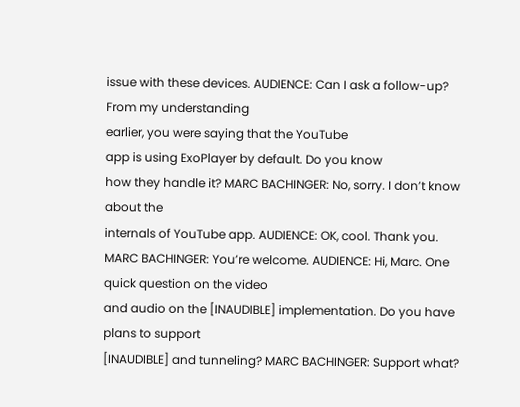issue with these devices. AUDIENCE: Can I ask a follow-up? From my understanding
earlier, you were saying that the YouTube
app is using ExoPlayer by default. Do you know
how they handle it? MARC BACHINGER: No, sorry. I don’t know about the
internals of YouTube app. AUDIENCE: OK, cool. Thank you. MARC BACHINGER: You’re welcome. AUDIENCE: Hi, Marc. One quick question on the video
and audio on the [INAUDIBLE] implementation. Do you have plans to support
[INAUDIBLE] and tunneling? MARC BACHINGER: Support what?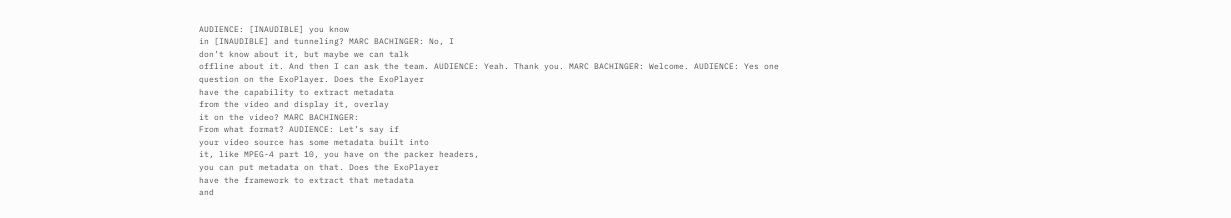AUDIENCE: [INAUDIBLE] you know
in [INAUDIBLE] and tunneling? MARC BACHINGER: No, I
don’t know about it, but maybe we can talk
offline about it. And then I can ask the team. AUDIENCE: Yeah. Thank you. MARC BACHINGER: Welcome. AUDIENCE: Yes one
question on the ExoPlayer. Does the ExoPlayer
have the capability to extract metadata
from the video and display it, overlay
it on the video? MARC BACHINGER:
From what format? AUDIENCE: Let’s say if
your video source has some metadata built into
it, like MPEG-4 part 10, you have on the packer headers,
you can put metadata on that. Does the ExoPlayer
have the framework to extract that metadata
and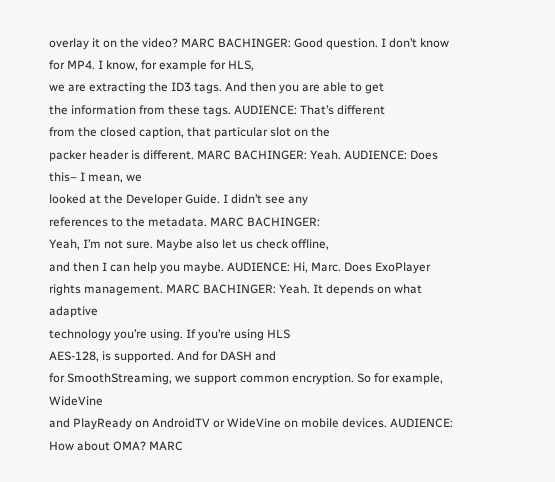overlay it on the video? MARC BACHINGER: Good question. I don’t know for MP4. I know, for example for HLS,
we are extracting the ID3 tags. And then you are able to get
the information from these tags. AUDIENCE: That’s different
from the closed caption, that particular slot on the
packer header is different. MARC BACHINGER: Yeah. AUDIENCE: Does this– I mean, we
looked at the Developer Guide. I didn’t see any
references to the metadata. MARC BACHINGER:
Yeah, I’m not sure. Maybe also let us check offline,
and then I can help you maybe. AUDIENCE: Hi, Marc. Does ExoPlayer
rights management. MARC BACHINGER: Yeah. It depends on what adaptive
technology you’re using. If you’re using HLS
AES-128, is supported. And for DASH and
for SmoothStreaming, we support common encryption. So for example, WideVine
and PlayReady on AndroidTV or WideVine on mobile devices. AUDIENCE: How about OMA? MARC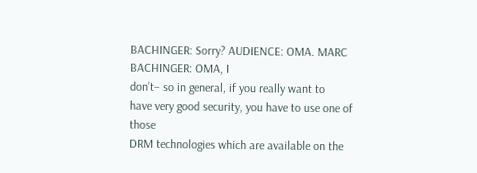BACHINGER: Sorry? AUDIENCE: OMA. MARC BACHINGER: OMA, I
don’t– so in general, if you really want to
have very good security, you have to use one of those
DRM technologies which are available on the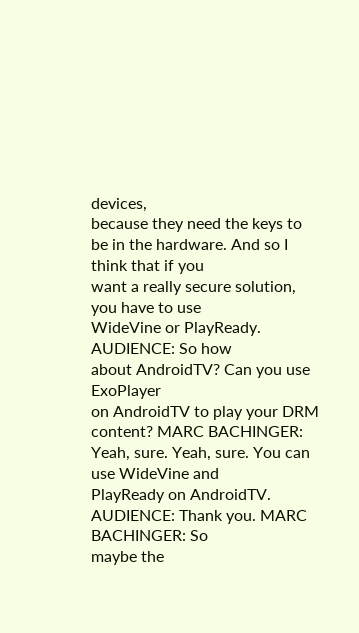devices,
because they need the keys to be in the hardware. And so I think that if you
want a really secure solution, you have to use
WideVine or PlayReady. AUDIENCE: So how
about AndroidTV? Can you use ExoPlayer
on AndroidTV to play your DRM content? MARC BACHINGER: Yeah, sure. Yeah, sure. You can use WideVine and
PlayReady on AndroidTV. AUDIENCE: Thank you. MARC BACHINGER: So
maybe the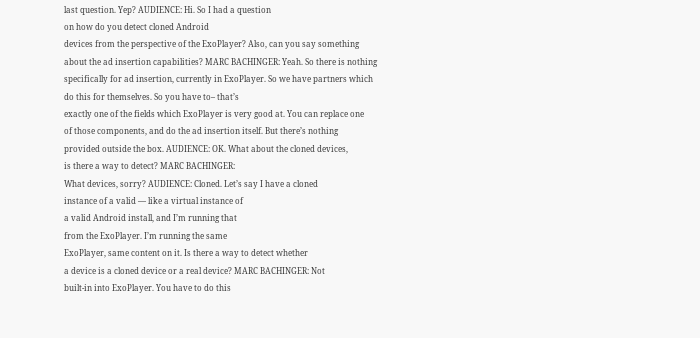last question. Yep? AUDIENCE: Hi. So I had a question
on how do you detect cloned Android
devices from the perspective of the ExoPlayer? Also, can you say something
about the ad insertion capabilities? MARC BACHINGER: Yeah. So there is nothing
specifically for ad insertion, currently in ExoPlayer. So we have partners which
do this for themselves. So you have to– that’s
exactly one of the fields which ExoPlayer is very good at. You can replace one
of those components, and do the ad insertion itself. But there’s nothing
provided outside the box. AUDIENCE: OK. What about the cloned devices,
is there a way to detect? MARC BACHINGER:
What devices, sorry? AUDIENCE: Cloned. Let’s say I have a cloned
instance of a valid — like a virtual instance of
a valid Android install, and I’m running that
from the ExoPlayer. I’m running the same
ExoPlayer, same content on it. Is there a way to detect whether
a device is a cloned device or a real device? MARC BACHINGER: Not
built-in into ExoPlayer. You have to do this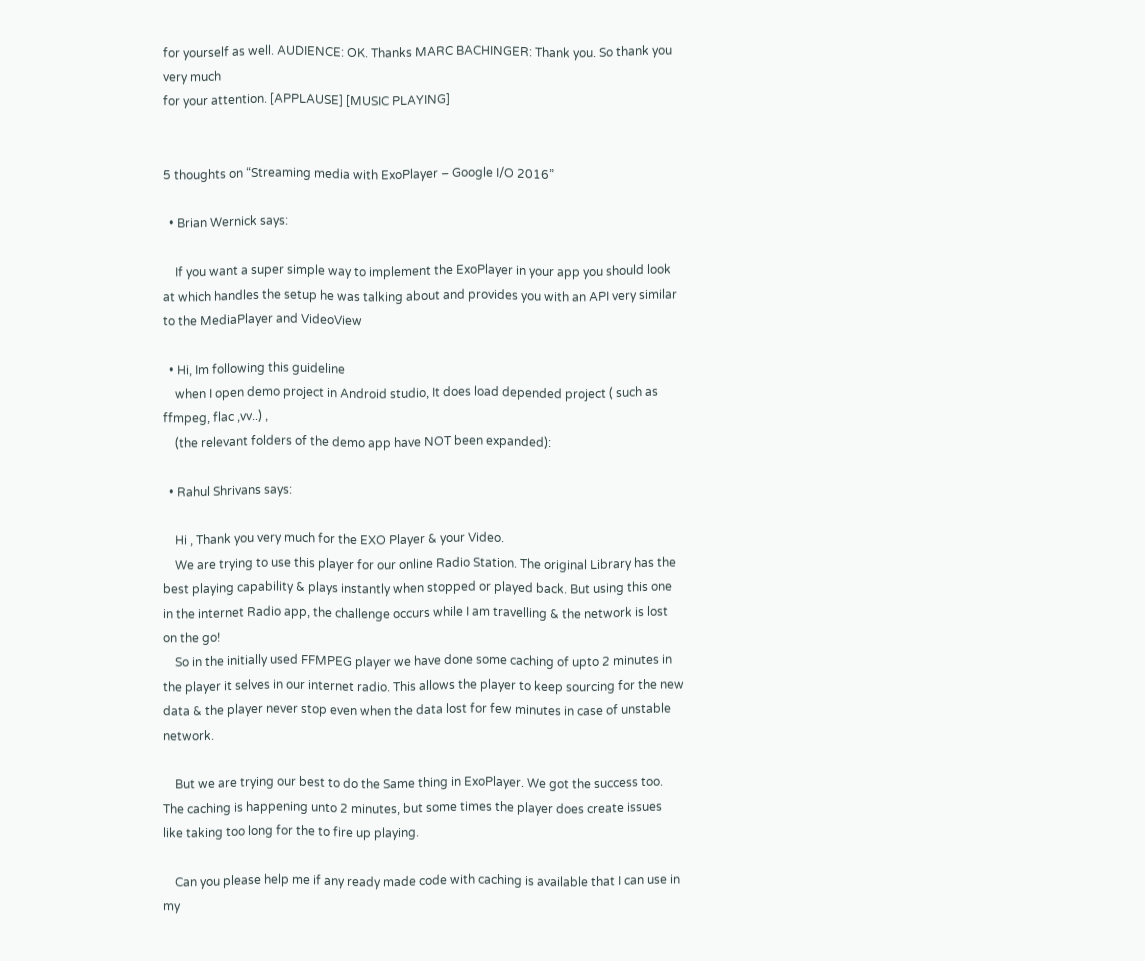for yourself as well. AUDIENCE: OK. Thanks MARC BACHINGER: Thank you. So thank you very much
for your attention. [APPLAUSE] [MUSIC PLAYING]


5 thoughts on “Streaming media with ExoPlayer – Google I/O 2016”

  • Brian Wernick says:

    If you want a super simple way to implement the ExoPlayer in your app you should look at which handles the setup he was talking about and provides you with an API very similar to the MediaPlayer and VideoView

  • Hi, Im following this guideline
    when I open demo project in Android studio, It does load depended project ( such as ffmpeg, flac ,vv..) ,
    (the relevant folders of the demo app have NOT been expanded):

  • Rahul Shrivans says:

    Hi , Thank you very much for the EXO Player & your Video.
    We are trying to use this player for our online Radio Station. The original Library has the best playing capability & plays instantly when stopped or played back. But using this one in the internet Radio app, the challenge occurs while I am travelling & the network is lost on the go!
    So in the initially used FFMPEG player we have done some caching of upto 2 minutes in the player it selves in our internet radio. This allows the player to keep sourcing for the new data & the player never stop even when the data lost for few minutes in case of unstable network.

    But we are trying our best to do the Same thing in ExoPlayer. We got the success too. The caching is happening unto 2 minutes, but some times the player does create issues like taking too long for the to fire up playing.

    Can you please help me if any ready made code with caching is available that I can use in my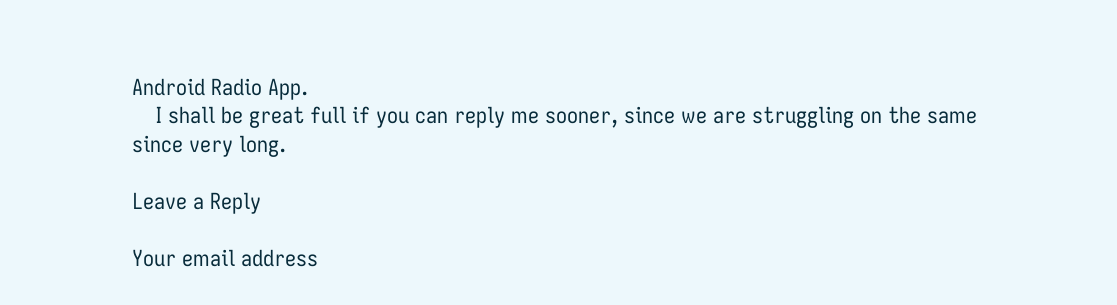Android Radio App.
    I shall be great full if you can reply me sooner, since we are struggling on the same since very long.

Leave a Reply

Your email address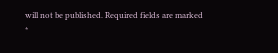will not be published. Required fields are marked *